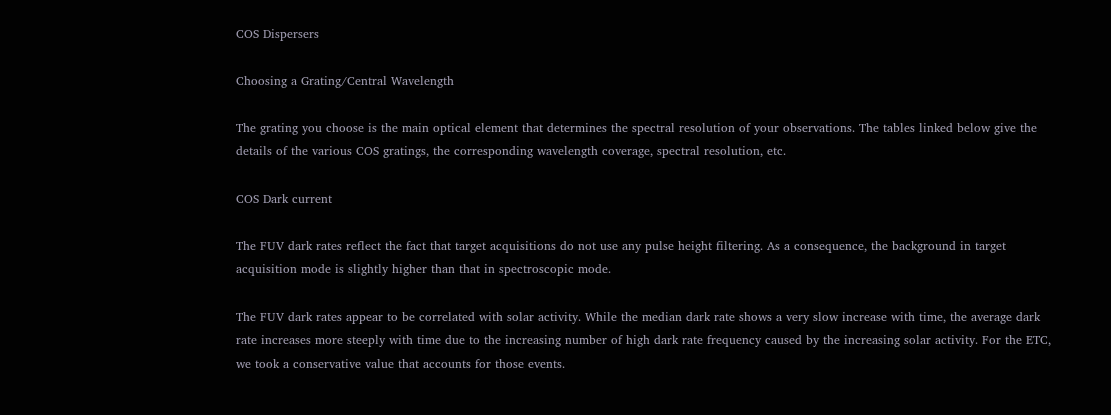COS Dispersers

Choosing a Grating/Central Wavelength

The grating you choose is the main optical element that determines the spectral resolution of your observations. The tables linked below give the details of the various COS gratings, the corresponding wavelength coverage, spectral resolution, etc.

COS Dark current

The FUV dark rates reflect the fact that target acquisitions do not use any pulse height filtering. As a consequence, the background in target acquisition mode is slightly higher than that in spectroscopic mode.

The FUV dark rates appear to be correlated with solar activity. While the median dark rate shows a very slow increase with time, the average dark rate increases more steeply with time due to the increasing number of high dark rate frequency caused by the increasing solar activity. For the ETC, we took a conservative value that accounts for those events.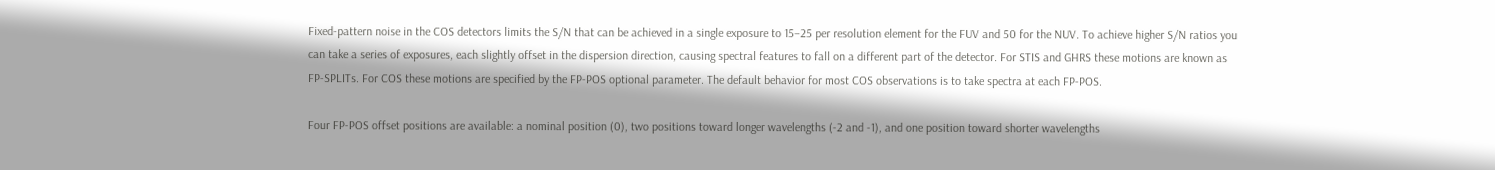Fixed-pattern noise in the COS detectors limits the S/N that can be achieved in a single exposure to 15−25 per resolution element for the FUV and 50 for the NUV. To achieve higher S/N ratios you can take a series of exposures, each slightly offset in the dispersion direction, causing spectral features to fall on a different part of the detector. For STIS and GHRS these motions are known as FP-SPLITs. For COS these motions are specified by the FP-POS optional parameter. The default behavior for most COS observations is to take spectra at each FP-POS.

Four FP-POS offset positions are available: a nominal position (0), two positions toward longer wavelengths (-2 and -1), and one position toward shorter wavelengths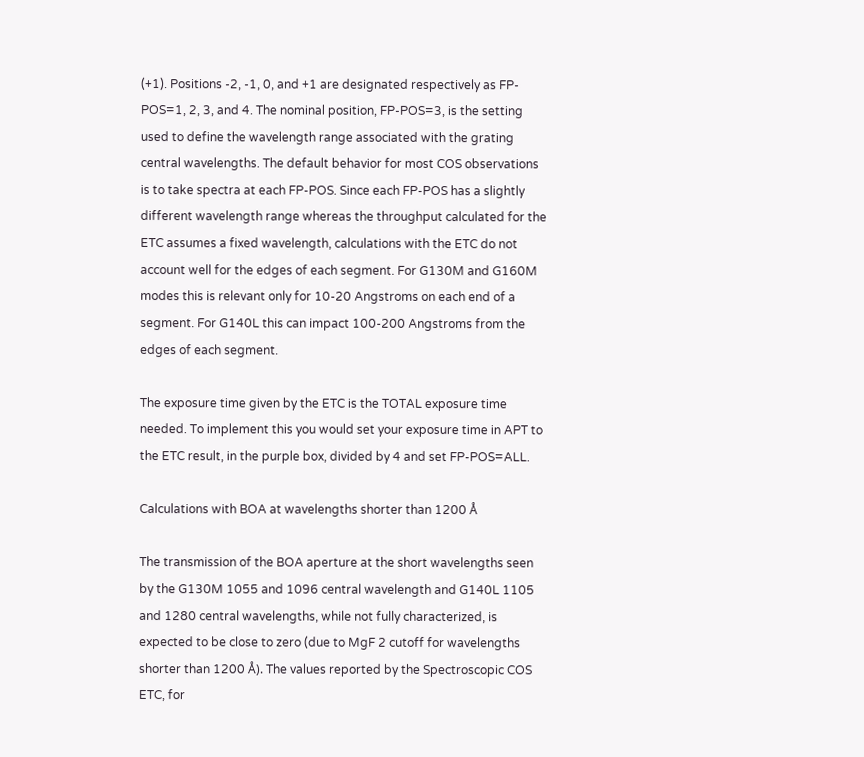(+1). Positions -2, -1, 0, and +1 are designated respectively as FP-POS=1, 2, 3, and 4. The nominal position, FP-POS=3, is the setting used to define the wavelength range associated with the grating central wavelengths. The default behavior for most COS observations is to take spectra at each FP-POS. Since each FP-POS has a slightly different wavelength range whereas the throughput calculated for the ETC assumes a fixed wavelength, calculations with the ETC do not account well for the edges of each segment. For G130M and G160M modes this is relevant only for 10-20 Angstroms on each end of a segment. For G140L this can impact 100-200 Angstroms from the edges of each segment.

The exposure time given by the ETC is the TOTAL exposure time needed. To implement this you would set your exposure time in APT to the ETC result, in the purple box, divided by 4 and set FP-POS=ALL.

Calculations with BOA at wavelengths shorter than 1200 Å

The transmission of the BOA aperture at the short wavelengths seen by the G130M 1055 and 1096 central wavelength and G140L 1105 and 1280 central wavelengths, while not fully characterized, is expected to be close to zero (due to MgF 2 cutoff for wavelengths shorter than 1200 Å). The values reported by the Spectroscopic COS ETC, for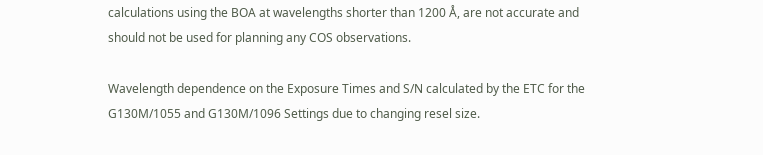calculations using the BOA at wavelengths shorter than 1200 Å, are not accurate and should not be used for planning any COS observations.

Wavelength dependence on the Exposure Times and S/N calculated by the ETC for the G130M/1055 and G130M/1096 Settings due to changing resel size.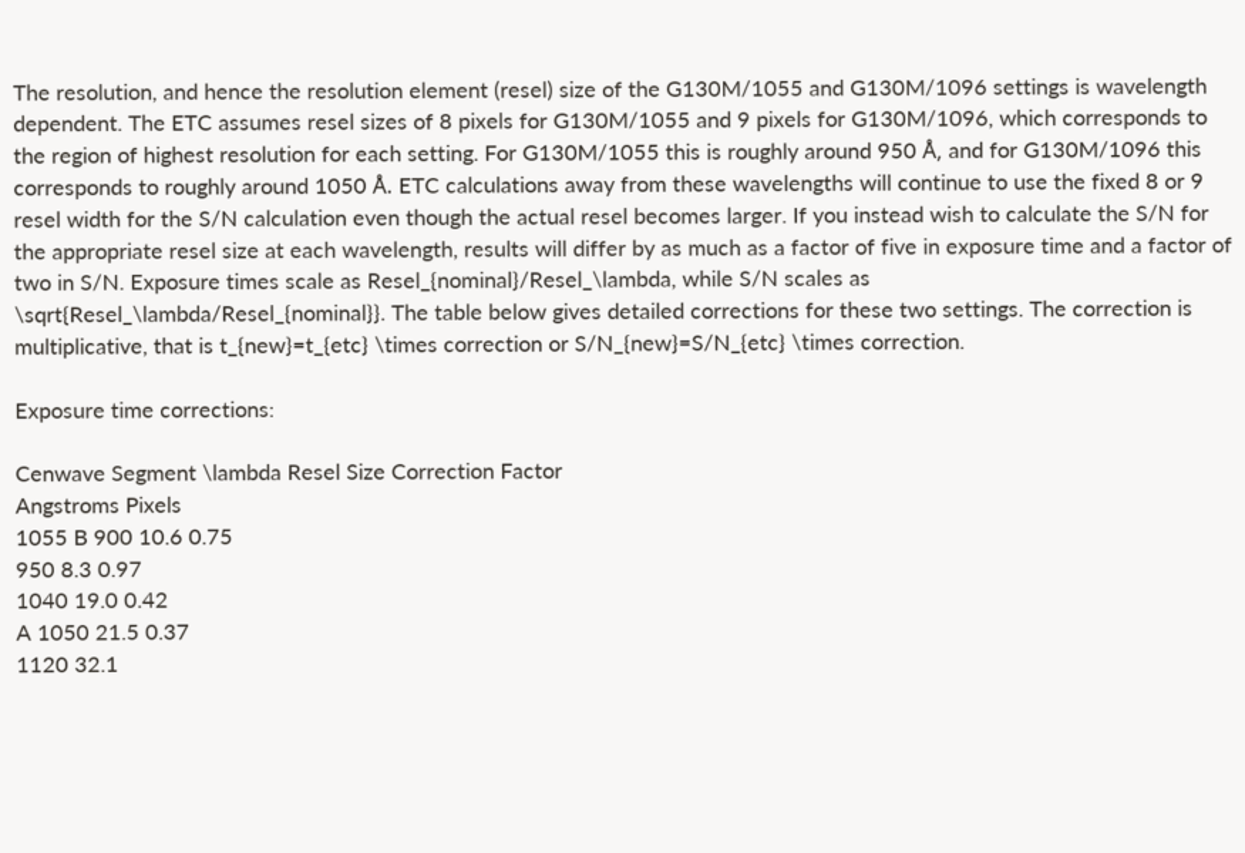The resolution, and hence the resolution element (resel) size of the G130M/1055 and G130M/1096 settings is wavelength dependent. The ETC assumes resel sizes of 8 pixels for G130M/1055 and 9 pixels for G130M/1096, which corresponds to the region of highest resolution for each setting. For G130M/1055 this is roughly around 950 Å, and for G130M/1096 this corresponds to roughly around 1050 Å. ETC calculations away from these wavelengths will continue to use the fixed 8 or 9 resel width for the S/N calculation even though the actual resel becomes larger. If you instead wish to calculate the S/N for the appropriate resel size at each wavelength, results will differ by as much as a factor of five in exposure time and a factor of two in S/N. Exposure times scale as Resel_{nominal}/Resel_\lambda, while S/N scales as \sqrt{Resel_\lambda/Resel_{nominal}}. The table below gives detailed corrections for these two settings. The correction is multiplicative, that is t_{new}=t_{etc} \times correction or S/N_{new}=S/N_{etc} \times correction.

Exposure time corrections:

Cenwave Segment \lambda Resel Size Correction Factor
Angstroms Pixels
1055 B 900 10.6 0.75
950 8.3 0.97
1040 19.0 0.42
A 1050 21.5 0.37
1120 32.1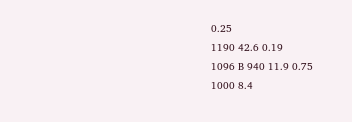0.25
1190 42.6 0.19
1096 B 940 11.9 0.75
1000 8.4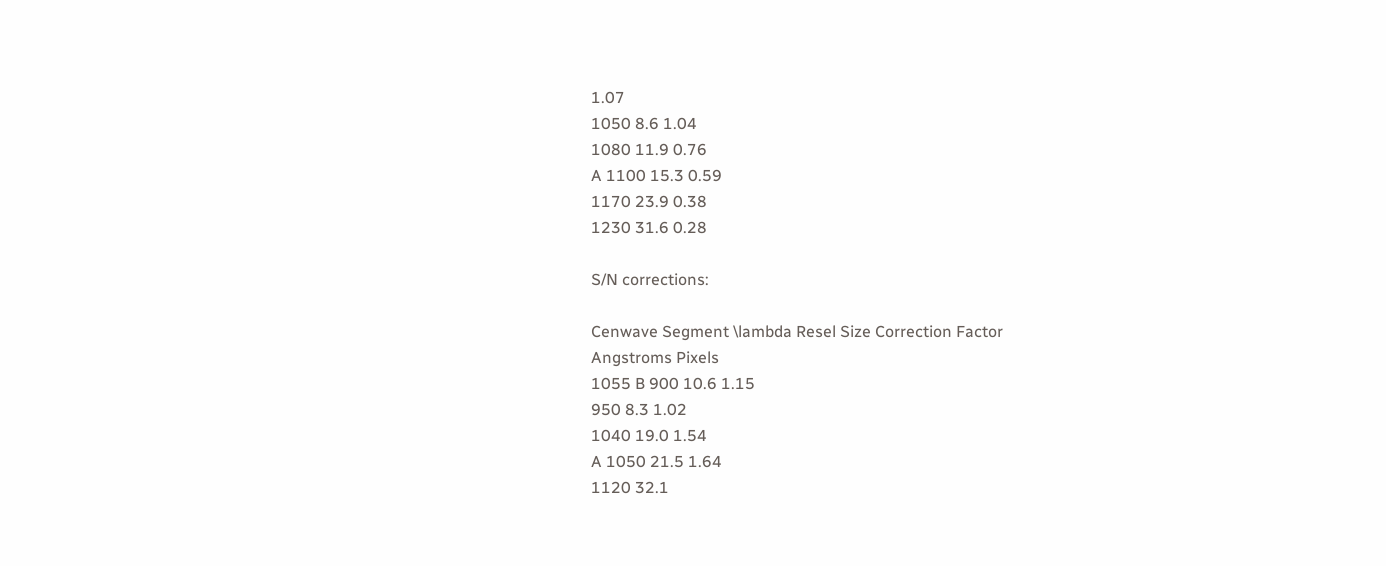1.07
1050 8.6 1.04
1080 11.9 0.76
A 1100 15.3 0.59
1170 23.9 0.38
1230 31.6 0.28

S/N corrections:

Cenwave Segment \lambda Resel Size Correction Factor
Angstroms Pixels
1055 B 900 10.6 1.15
950 8.3 1.02
1040 19.0 1.54
A 1050 21.5 1.64
1120 32.1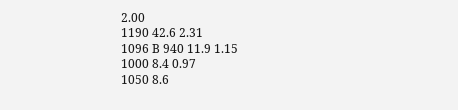2.00
1190 42.6 2.31
1096 B 940 11.9 1.15
1000 8.4 0.97
1050 8.6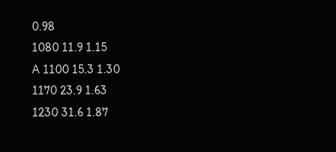0.98
1080 11.9 1.15
A 1100 15.3 1.30
1170 23.9 1.63
1230 31.6 1.87